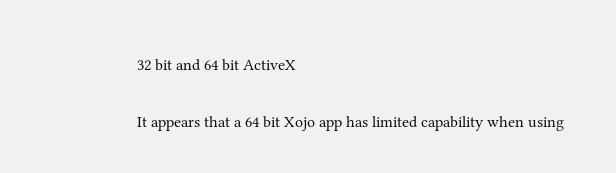32 bit and 64 bit ActiveX

It appears that a 64 bit Xojo app has limited capability when using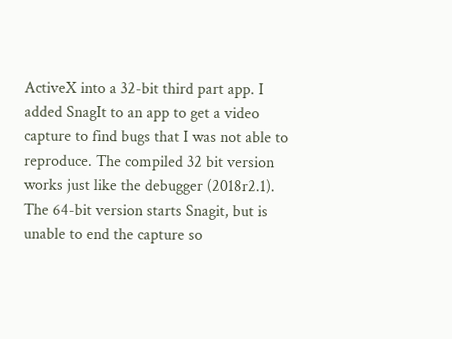ActiveX into a 32-bit third part app. I added SnagIt to an app to get a video capture to find bugs that I was not able to reproduce. The compiled 32 bit version works just like the debugger (2018r2.1). The 64-bit version starts Snagit, but is unable to end the capture so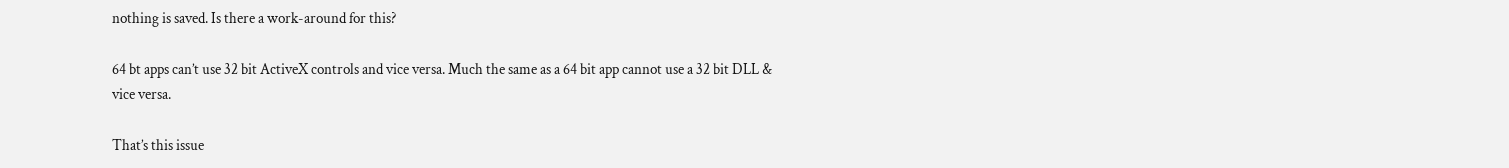nothing is saved. Is there a work-around for this?

64 bt apps can’t use 32 bit ActiveX controls and vice versa. Much the same as a 64 bit app cannot use a 32 bit DLL & vice versa.

That’s this issue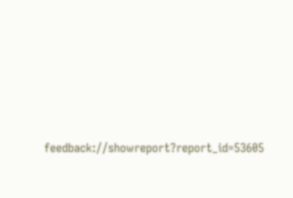feedback://showreport?report_id=53605